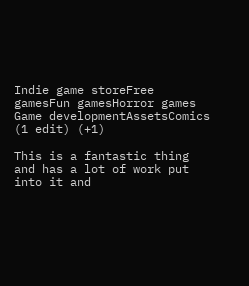Indie game storeFree gamesFun gamesHorror games
Game developmentAssetsComics
(1 edit) (+1)

This is a fantastic thing and has a lot of work put into it and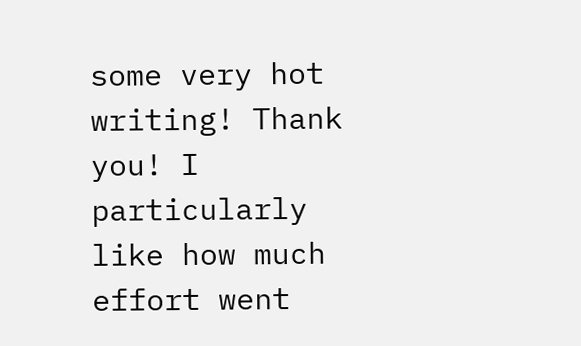some very hot writing! Thank you! I particularly like how much effort went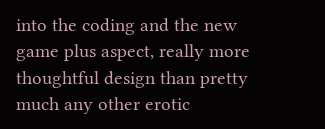into the coding and the new game plus aspect, really more thoughtful design than pretty much any other erotic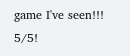game I've seen!!! 5/5!